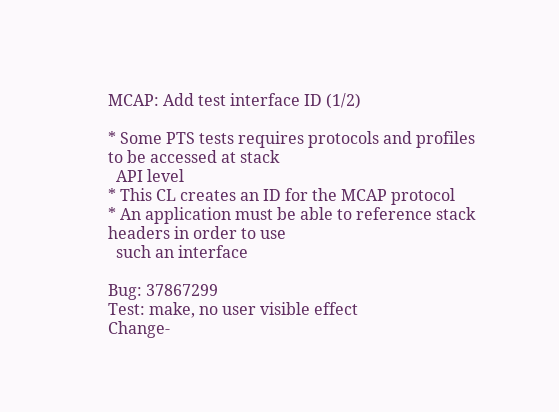MCAP: Add test interface ID (1/2)

* Some PTS tests requires protocols and profiles to be accessed at stack
  API level
* This CL creates an ID for the MCAP protocol
* An application must be able to reference stack headers in order to use
  such an interface

Bug: 37867299
Test: make, no user visible effect
Change-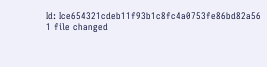Id: Ice654321cdeb11f93b1c8fc4a0753fe86bd82a56
1 file changed